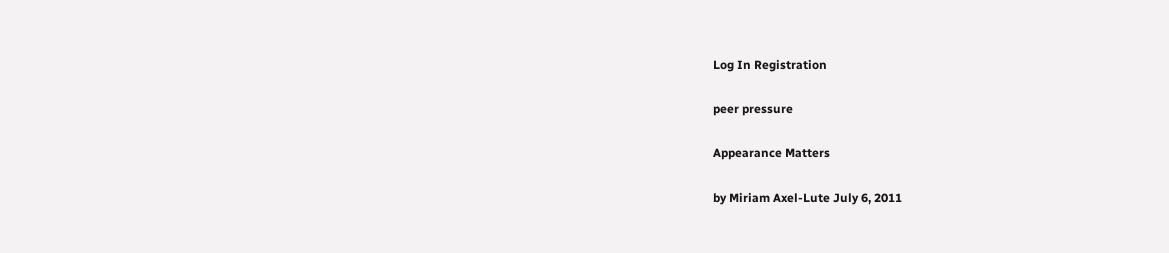Log In Registration

peer pressure

Appearance Matters

by Miriam Axel-Lute July 6, 2011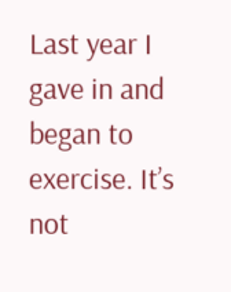Last year I gave in and began to exercise. It’s not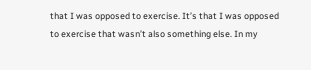that I was opposed to exercise. It’s that I was opposed to exercise that wasn’t also something else. In my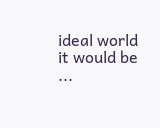ideal world it would be ...